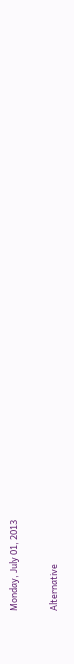Monday, July 01, 2013

Alternative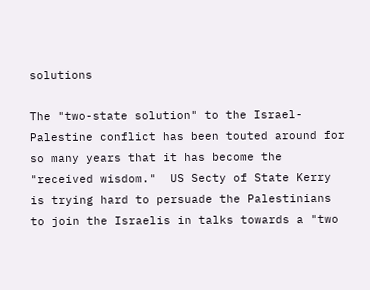solutions

The "two-state solution" to the Israel-Palestine conflict has been touted around for so many years that it has become the "received wisdom."  US Secty of State Kerry is trying hard to persuade the Palestinians to join the Israelis in talks towards a "two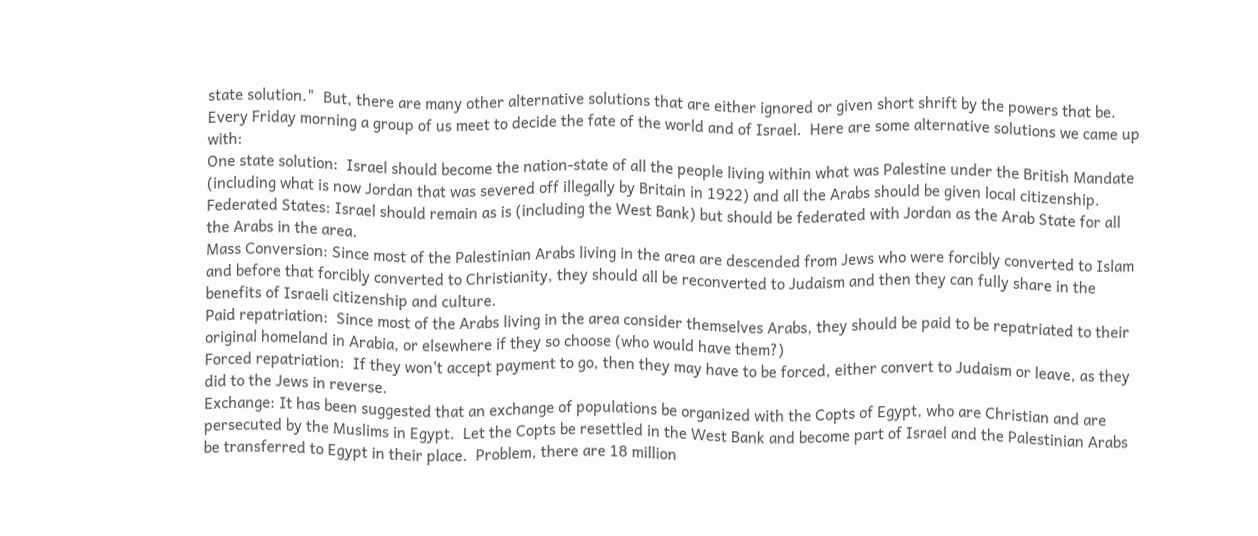state solution."  But, there are many other alternative solutions that are either ignored or given short shrift by the powers that be.  Every Friday morning a group of us meet to decide the fate of the world and of Israel.  Here are some alternative solutions we came up with:
One state solution:  Israel should become the nation-state of all the people living within what was Palestine under the British Mandate (including what is now Jordan that was severed off illegally by Britain in 1922) and all the Arabs should be given local citizenship.
Federated States: Israel should remain as is (including the West Bank) but should be federated with Jordan as the Arab State for all the Arabs in the area.
Mass Conversion: Since most of the Palestinian Arabs living in the area are descended from Jews who were forcibly converted to Islam and before that forcibly converted to Christianity, they should all be reconverted to Judaism and then they can fully share in the benefits of Israeli citizenship and culture.
Paid repatriation:  Since most of the Arabs living in the area consider themselves Arabs, they should be paid to be repatriated to their original homeland in Arabia, or elsewhere if they so choose (who would have them?)
Forced repatriation:  If they won't accept payment to go, then they may have to be forced, either convert to Judaism or leave, as they did to the Jews in reverse.
Exchange: It has been suggested that an exchange of populations be organized with the Copts of Egypt, who are Christian and are persecuted by the Muslims in Egypt.  Let the Copts be resettled in the West Bank and become part of Israel and the Palestinian Arabs be transferred to Egypt in their place.  Problem, there are 18 million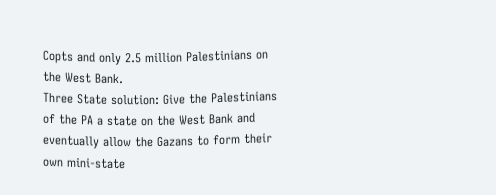Copts and only 2.5 million Palestinians on the West Bank.
Three State solution: Give the Palestinians of the PA a state on the West Bank and eventually allow the Gazans to form their own mini-state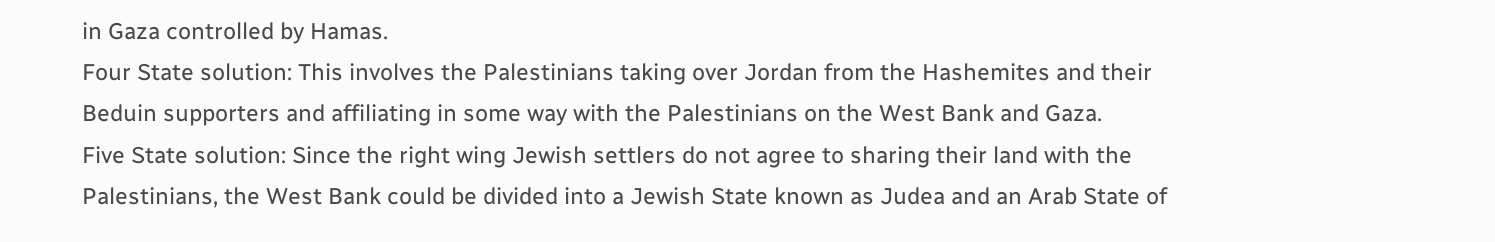in Gaza controlled by Hamas.
Four State solution: This involves the Palestinians taking over Jordan from the Hashemites and their Beduin supporters and affiliating in some way with the Palestinians on the West Bank and Gaza.
Five State solution: Since the right wing Jewish settlers do not agree to sharing their land with the Palestinians, the West Bank could be divided into a Jewish State known as Judea and an Arab State of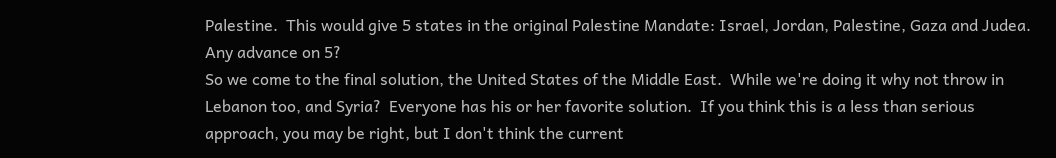Palestine.  This would give 5 states in the original Palestine Mandate: Israel, Jordan, Palestine, Gaza and Judea.  Any advance on 5?
So we come to the final solution, the United States of the Middle East.  While we're doing it why not throw in Lebanon too, and Syria?  Everyone has his or her favorite solution.  If you think this is a less than serious approach, you may be right, but I don't think the current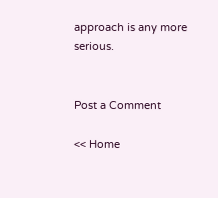approach is any more serious.


Post a Comment

<< Home